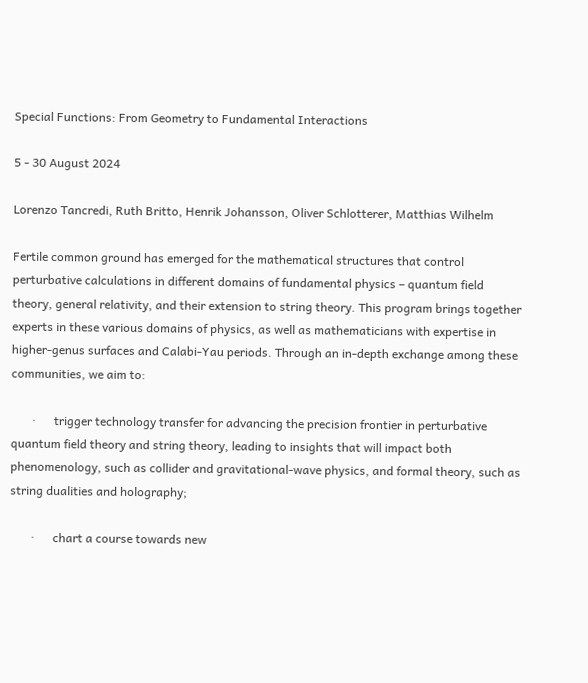Special Functions: From Geometry to Fundamental Interactions

5 - 30 August 2024

Lorenzo Tancredi, Ruth Britto, Henrik Johansson, Oliver Schlotterer, Matthias Wilhelm

Fertile common ground has emerged for the mathematical structures that control perturbative calculations in different domains of fundamental physics – quantum field theory, general relativity, and their extension to string theory. This program brings together experts in these various domains of physics, as well as mathematicians with expertise in higher-genus surfaces and Calabi-Yau periods. Through an in-depth exchange among these communities, we aim to:

       ·      trigger technology transfer for advancing the precision frontier in perturbative quantum field theory and string theory, leading to insights that will impact both phenomenology, such as collider and gravitational-wave physics, and formal theory, such as string dualities and holography;

       ·      chart a course towards new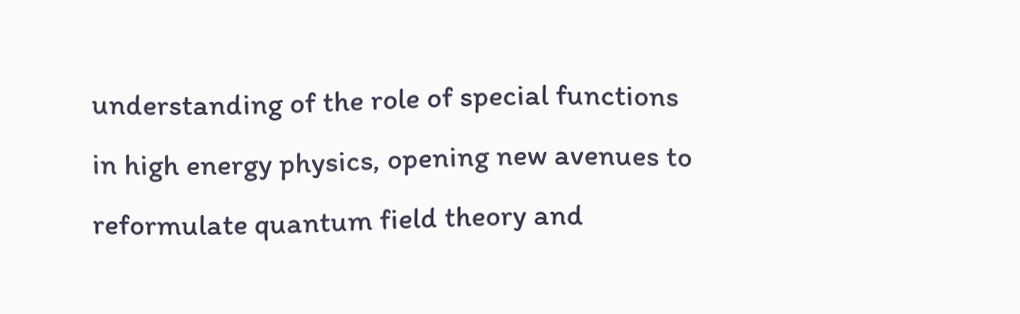understanding of the role of special functions in high energy physics, opening new avenues to reformulate quantum field theory and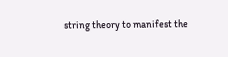string theory to manifest the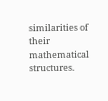similarities of their mathematical structures.